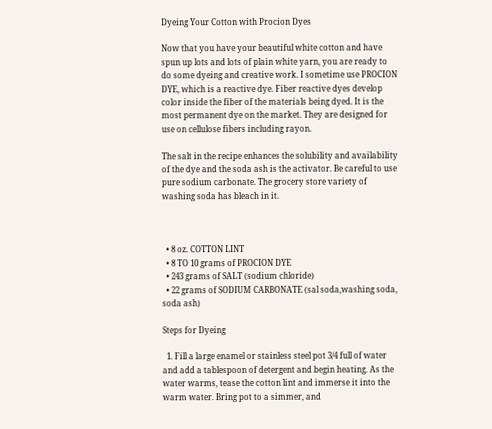Dyeing Your Cotton with Procion Dyes

Now that you have your beautiful white cotton and have spun up lots and lots of plain white yarn, you are ready to do some dyeing and creative work. I sometime use PROCION DYE, which is a reactive dye. Fiber reactive dyes develop color inside the fiber of the materials being dyed. It is the most permanent dye on the market. They are designed for use on cellulose fibers including rayon.

The salt in the recipe enhances the solubility and availability of the dye and the soda ash is the activator. Be careful to use pure sodium carbonate. The grocery store variety of washing soda has bleach in it.



  • 8 oz. COTTON LINT
  • 8 TO 10 grams of PROCION DYE
  • 243 grams of SALT (sodium chloride)
  • 22 grams of SODIUM CARBONATE (sal soda,washing soda, soda ash)

Steps for Dyeing

  1. Fill a large enamel or stainless steel pot 3/4 full of water and add a tablespoon of detergent and begin heating. As the water warms, tease the cotton lint and immerse it into the warm water. Bring pot to a simmer, and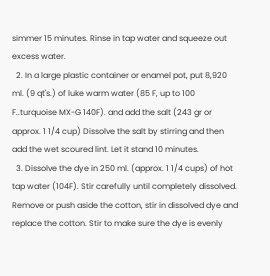simmer 15 minutes. Rinse in tap water and squeeze out excess water.
  2. In a large plastic container or enamel pot, put 8,920 ml. (9 qt's.) of luke warm water (85 F, up to 100 F..turquoise MX-G 140F). and add the salt (243 gr or approx. 1 1/4 cup) Dissolve the salt by stirring and then add the wet scoured lint. Let it stand 10 minutes.
  3. Dissolve the dye in 250 ml. (approx. 1 1/4 cups) of hot tap water (104F). Stir carefully until completely dissolved. Remove or push aside the cotton, stir in dissolved dye and replace the cotton. Stir to make sure the dye is evenly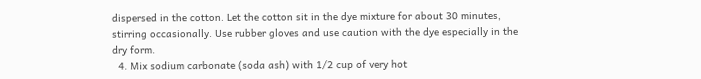dispersed in the cotton. Let the cotton sit in the dye mixture for about 30 minutes, stirring occasionally. Use rubber gloves and use caution with the dye especially in the dry form.
  4. Mix sodium carbonate (soda ash) with 1/2 cup of very hot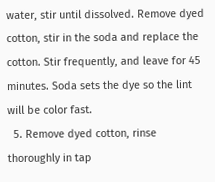water, stir until dissolved. Remove dyed cotton, stir in the soda and replace the cotton. Stir frequently, and leave for 45 minutes. Soda sets the dye so the lint will be color fast.
  5. Remove dyed cotton, rinse thoroughly in tap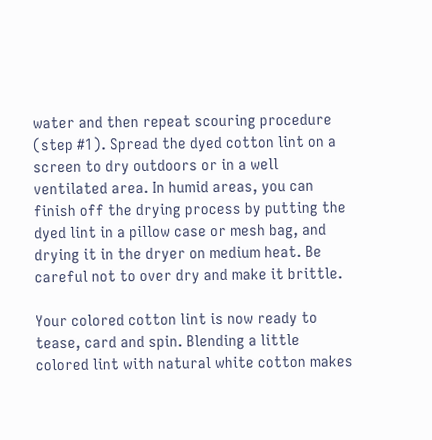water and then repeat scouring procedure (step #1). Spread the dyed cotton lint on a screen to dry outdoors or in a well ventilated area. In humid areas, you can finish off the drying process by putting the dyed lint in a pillow case or mesh bag, and drying it in the dryer on medium heat. Be careful not to over dry and make it brittle.

Your colored cotton lint is now ready to tease, card and spin. Blending a little colored lint with natural white cotton makes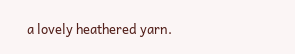a lovely heathered yarn.